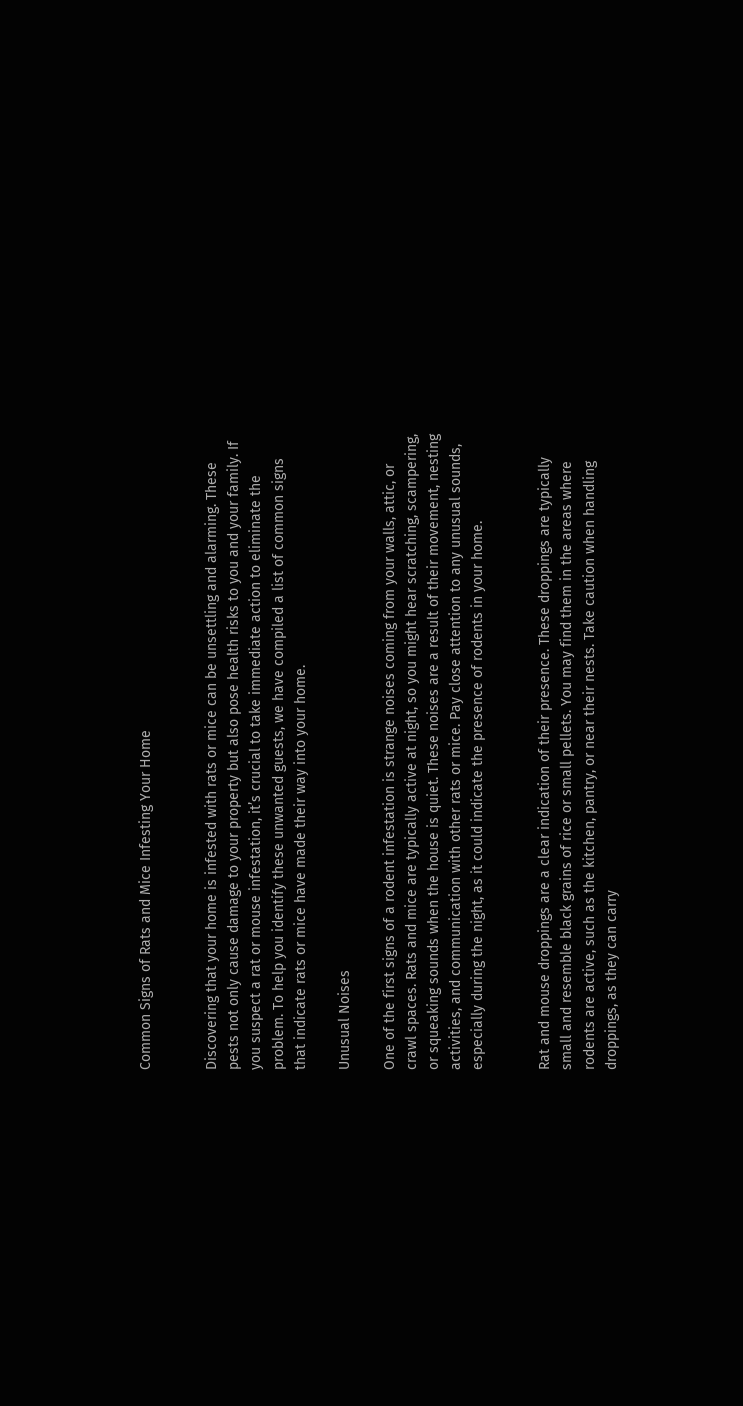Common Signs of Rats and Mice Infesting Your Home


Discovering that your home is infested with rats or mice can be unsettling and alarming. These pests not only cause damage to your property but also pose health risks to you and your family. If you suspect a rat or mouse infestation, it’s crucial to take immediate action to eliminate the problem. To help you identify these unwanted guests, we have compiled a list of common signs that indicate rats or mice have made their way into your home.

Unusual Noises

One of the first signs of a rodent infestation is strange noises coming from your walls, attic, or crawl spaces. Rats and mice are typically active at night, so you might hear scratching, scampering, or squeaking sounds when the house is quiet. These noises are a result of their movement, nesting activities, and communication with other rats or mice. Pay close attention to any unusual sounds, especially during the night, as it could indicate the presence of rodents in your home.


Rat and mouse droppings are a clear indication of their presence. These droppings are typically small and resemble black grains of rice or small pellets. You may find them in the areas where rodents are active, such as the kitchen, pantry, or near their nests. Take caution when handling droppings, as they can carry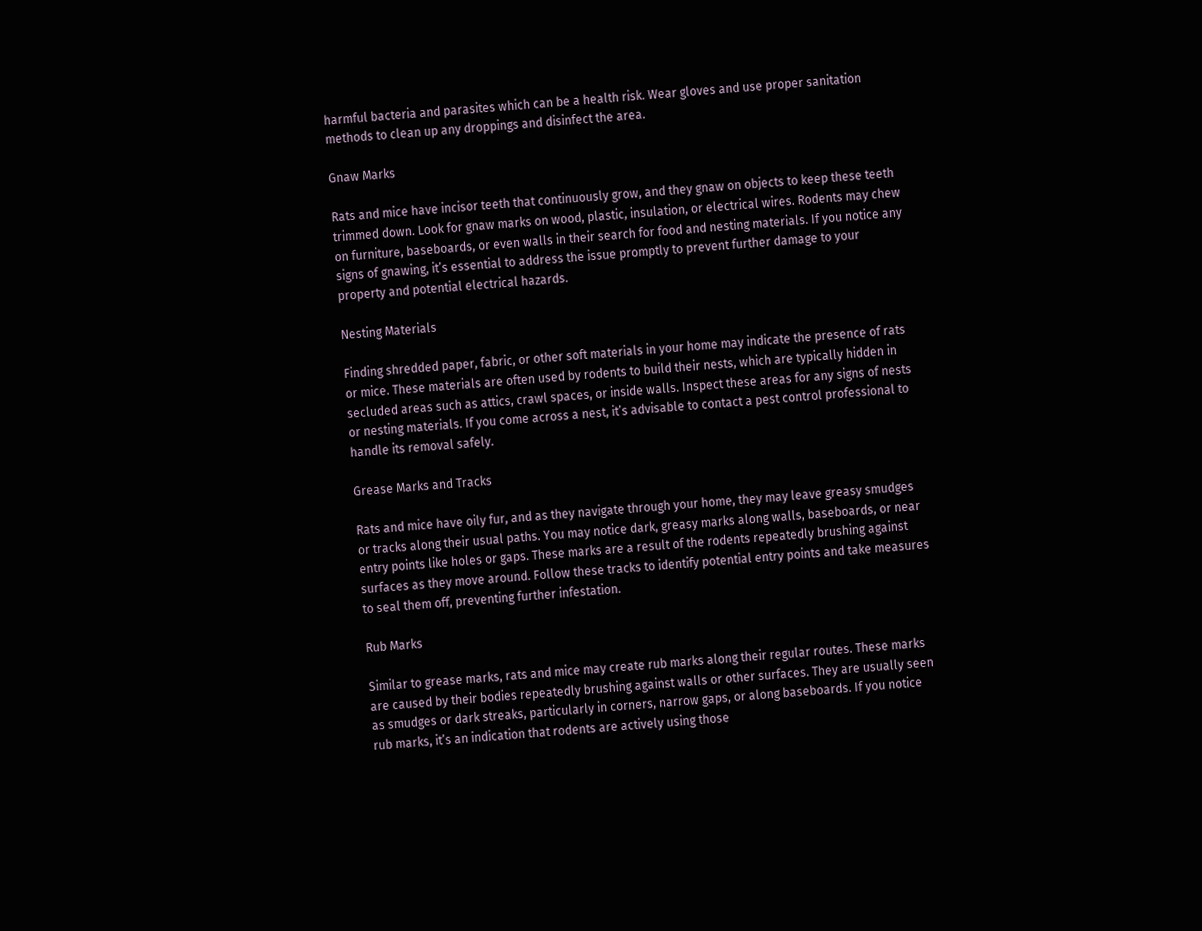harmful bacteria and parasites which can be a health risk. Wear gloves and use proper sanitation methods to clean up any droppings and disinfect the area.

Gnaw Marks

Rats and mice have incisor teeth that continuously grow, and they gnaw on objects to keep these teeth trimmed down. Look for gnaw marks on wood, plastic, insulation, or electrical wires. Rodents may chew on furniture, baseboards, or even walls in their search for food and nesting materials. If you notice any signs of gnawing, it’s essential to address the issue promptly to prevent further damage to your property and potential electrical hazards.

Nesting Materials

Finding shredded paper, fabric, or other soft materials in your home may indicate the presence of rats or mice. These materials are often used by rodents to build their nests, which are typically hidden in secluded areas such as attics, crawl spaces, or inside walls. Inspect these areas for any signs of nests or nesting materials. If you come across a nest, it’s advisable to contact a pest control professional to handle its removal safely.

Grease Marks and Tracks

Rats and mice have oily fur, and as they navigate through your home, they may leave greasy smudges or tracks along their usual paths. You may notice dark, greasy marks along walls, baseboards, or near entry points like holes or gaps. These marks are a result of the rodents repeatedly brushing against surfaces as they move around. Follow these tracks to identify potential entry points and take measures to seal them off, preventing further infestation.

Rub Marks

Similar to grease marks, rats and mice may create rub marks along their regular routes. These marks are caused by their bodies repeatedly brushing against walls or other surfaces. They are usually seen as smudges or dark streaks, particularly in corners, narrow gaps, or along baseboards. If you notice rub marks, it’s an indication that rodents are actively using those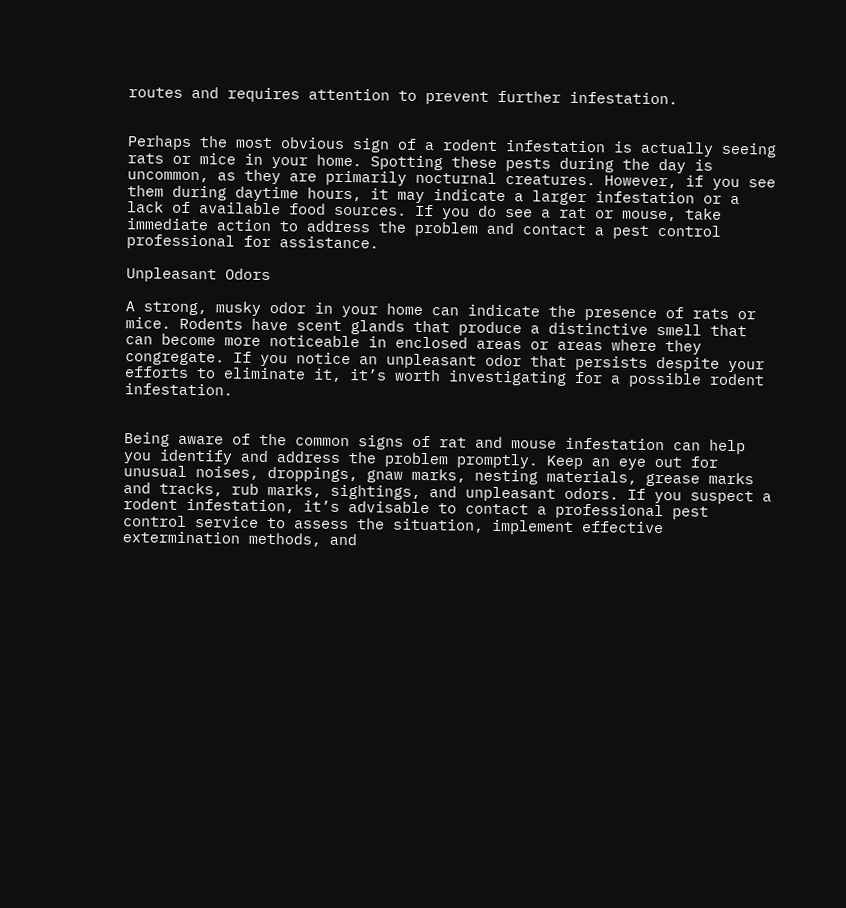routes and requires attention to prevent further infestation.


Perhaps the most obvious sign of a rodent infestation is actually seeing rats or mice in your home. Spotting these pests during the day is uncommon, as they are primarily nocturnal creatures. However, if you see them during daytime hours, it may indicate a larger infestation or a lack of available food sources. If you do see a rat or mouse, take immediate action to address the problem and contact a pest control professional for assistance.

Unpleasant Odors

A strong, musky odor in your home can indicate the presence of rats or mice. Rodents have scent glands that produce a distinctive smell that can become more noticeable in enclosed areas or areas where they congregate. If you notice an unpleasant odor that persists despite your efforts to eliminate it, it’s worth investigating for a possible rodent infestation.


Being aware of the common signs of rat and mouse infestation can help you identify and address the problem promptly. Keep an eye out for unusual noises, droppings, gnaw marks, nesting materials, grease marks and tracks, rub marks, sightings, and unpleasant odors. If you suspect a rodent infestation, it’s advisable to contact a professional pest control service to assess the situation, implement effective extermination methods, and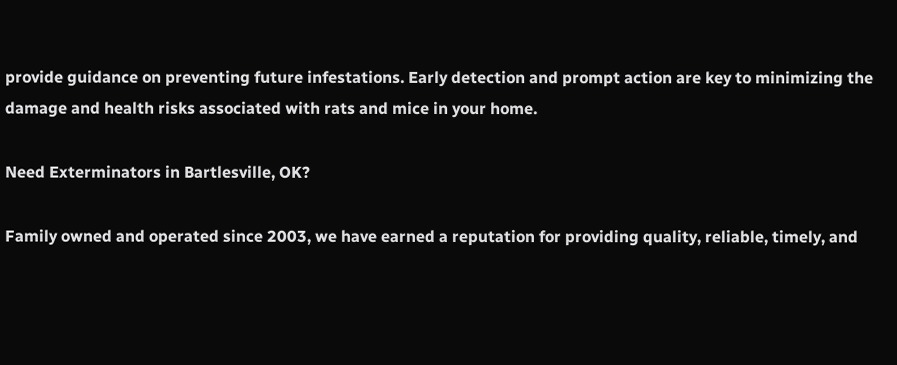provide guidance on preventing future infestations. Early detection and prompt action are key to minimizing the damage and health risks associated with rats and mice in your home.

Need Exterminators in Bartlesville, OK?

Family owned and operated since 2003, we have earned a reputation for providing quality, reliable, timely, and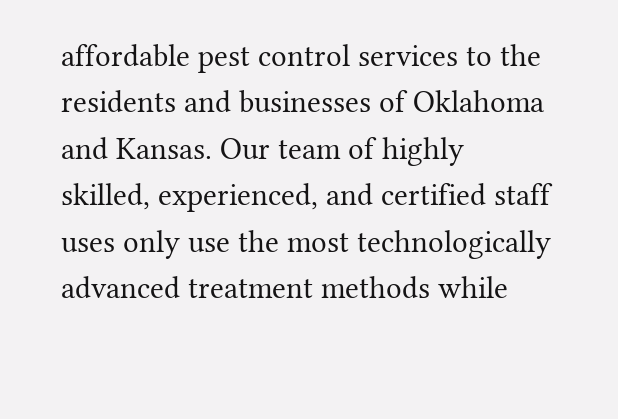affordable pest control services to the residents and businesses of Oklahoma and Kansas. Our team of highly skilled, experienced, and certified staff uses only use the most technologically advanced treatment methods while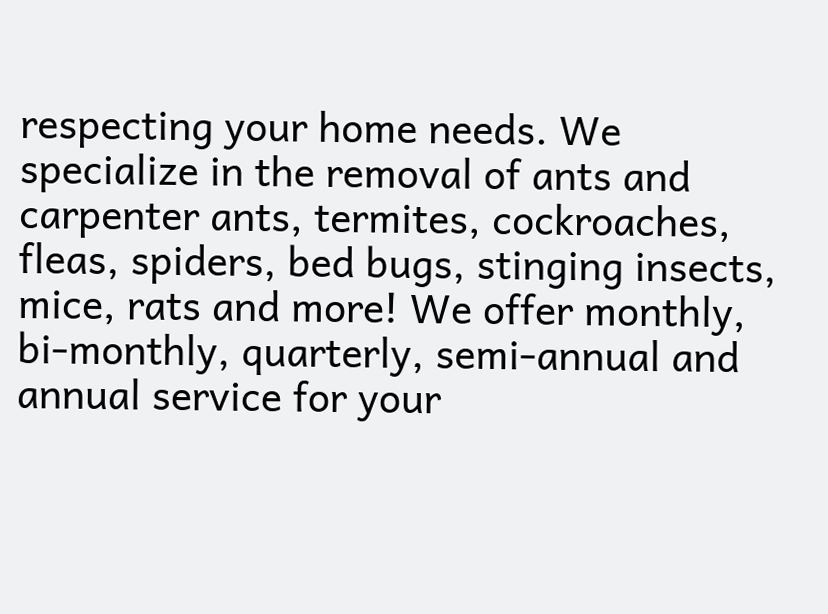respecting your home needs. We specialize in the removal of ants and carpenter ants, termites, cockroaches, fleas, spiders, bed bugs, stinging insects, mice, rats and more! We offer monthly, bi-monthly, quarterly, semi-annual and annual service for your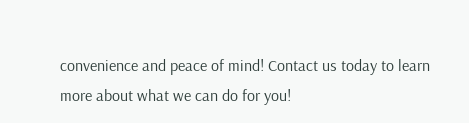convenience and peace of mind! Contact us today to learn more about what we can do for you!